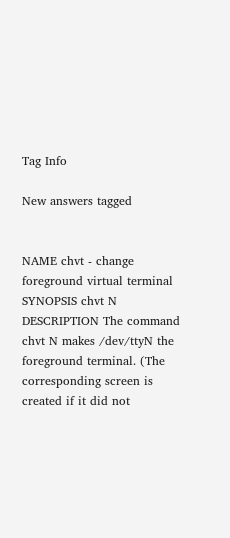Tag Info

New answers tagged


NAME chvt - change foreground virtual terminal SYNOPSIS chvt N DESCRIPTION The command chvt N makes /dev/ttyN the foreground terminal. (The corresponding screen is created if it did not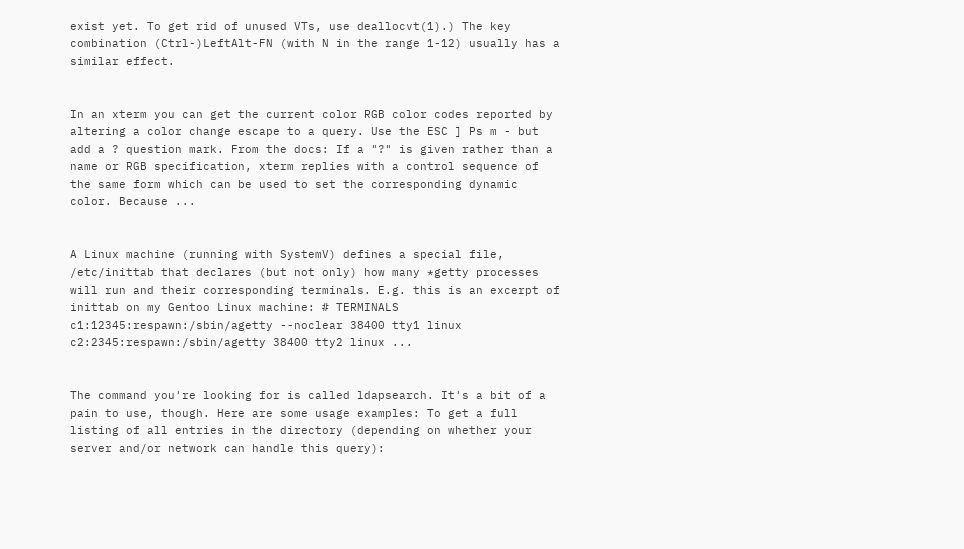exist yet. To get rid of unused VTs, use deallocvt(1).) The key combination (Ctrl-)LeftAlt-FN (with N in the range 1-12) usually has a similar effect.


In an xterm you can get the current color RGB color codes reported by altering a color change escape to a query. Use the ESC ] Ps m - but add a ? question mark. From the docs: If a "?" is given rather than a name or RGB specification, xterm replies with a control sequence of the same form which can be used to set the corresponding dynamic color. Because ...


A Linux machine (running with SystemV) defines a special file, /etc/inittab that declares (but not only) how many *getty processes will run and their corresponding terminals. E.g. this is an excerpt of inittab on my Gentoo Linux machine: # TERMINALS c1:12345:respawn:/sbin/agetty --noclear 38400 tty1 linux c2:2345:respawn:/sbin/agetty 38400 tty2 linux ...


The command you're looking for is called ldapsearch. It's a bit of a pain to use, though. Here are some usage examples: To get a full listing of all entries in the directory (depending on whether your server and/or network can handle this query):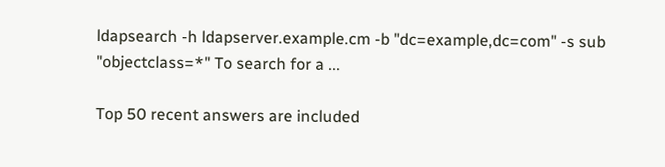ldapsearch -h ldapserver.example.cm -b "dc=example,dc=com" -s sub "objectclass=*" To search for a ...

Top 50 recent answers are included